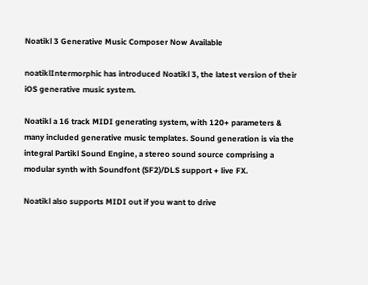Noatikl 3 Generative Music Composer Now Available

noatiklIntermorphic has introduced Noatikl 3, the latest version of their iOS generative music system.

Noatikl a 16 track MIDI generating system, with 120+ parameters & many included generative music templates. Sound generation is via the integral Partikl Sound Engine, a stereo sound source comprising a modular synth with Soundfont (SF2)/DLS support + live FX.

Noatikl also supports MIDI out if you want to drive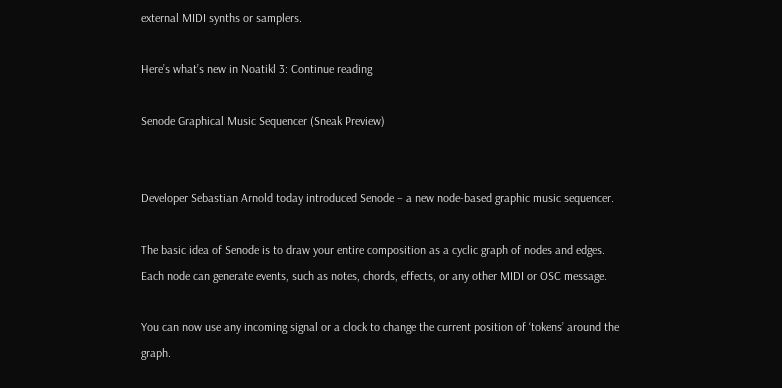external MIDI synths or samplers.

Here’s what’s new in Noatikl 3: Continue reading

Senode Graphical Music Sequencer (Sneak Preview)


Developer Sebastian Arnold today introduced Senode – a new node-based graphic music sequencer.

The basic idea of Senode is to draw your entire composition as a cyclic graph of nodes and edges. Each node can generate events, such as notes, chords, effects, or any other MIDI or OSC message.

You can now use any incoming signal or a clock to change the current position of ‘tokens’ around the graph.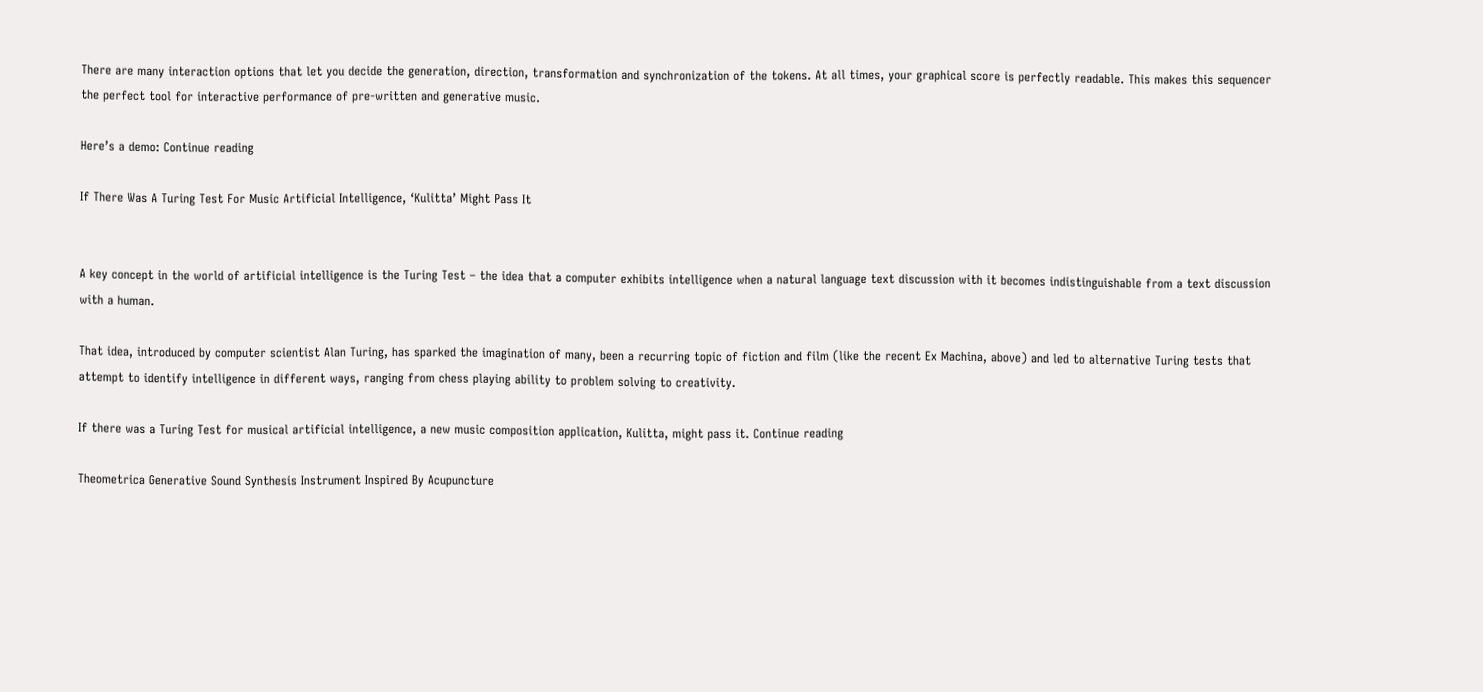There are many interaction options that let you decide the generation, direction, transformation and synchronization of the tokens. At all times, your graphical score is perfectly readable. This makes this sequencer the perfect tool for interactive performance of pre-written and generative music.

Here’s a demo: Continue reading

If There Was A Turing Test For Music Artificial Intelligence, ‘Kulitta’ Might Pass It


A key concept in the world of artificial intelligence is the Turing Test – the idea that a computer exhibits intelligence when a natural language text discussion with it becomes indistinguishable from a text discussion with a human.

That idea, introduced by computer scientist Alan Turing, has sparked the imagination of many, been a recurring topic of fiction and film (like the recent Ex Machina, above) and led to alternative Turing tests that attempt to identify intelligence in different ways, ranging from chess playing ability to problem solving to creativity.

If there was a Turing Test for musical artificial intelligence, a new music composition application, Kulitta, might pass it. Continue reading

Theometrica Generative Sound Synthesis Instrument Inspired By Acupuncture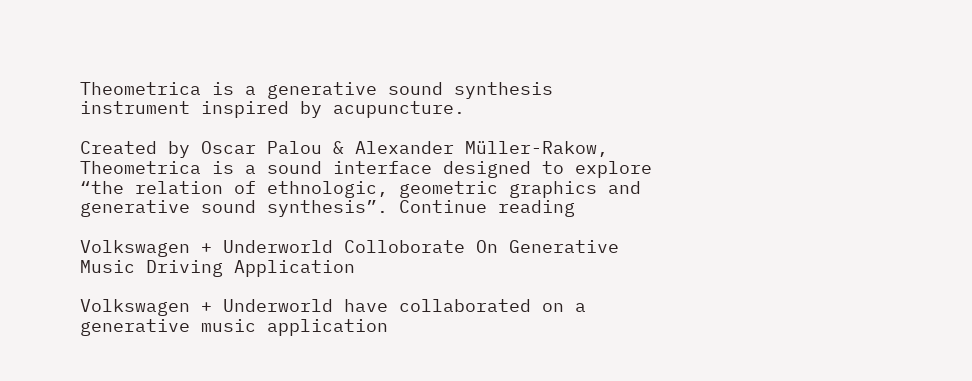Theometrica is a generative sound synthesis instrument inspired by acupuncture.

Created by Oscar Palou & Alexander Müller-Rakow, Theometrica is a sound interface designed to explore “the relation of ethnologic, geometric graphics and generative sound synthesis”. Continue reading

Volkswagen + Underworld Colloborate On Generative Music Driving Application

Volkswagen + Underworld have collaborated on a generative music application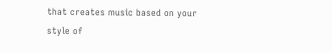that creates music based on your style of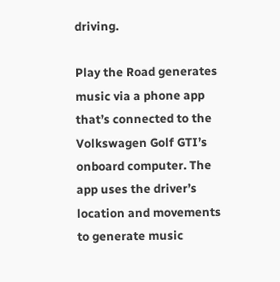driving.

Play the Road generates music via a phone app that’s connected to the Volkswagen Golf GTI’s onboard computer. The app uses the driver’s location and movements to generate music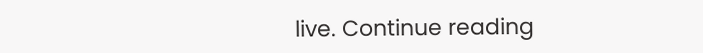live. Continue reading